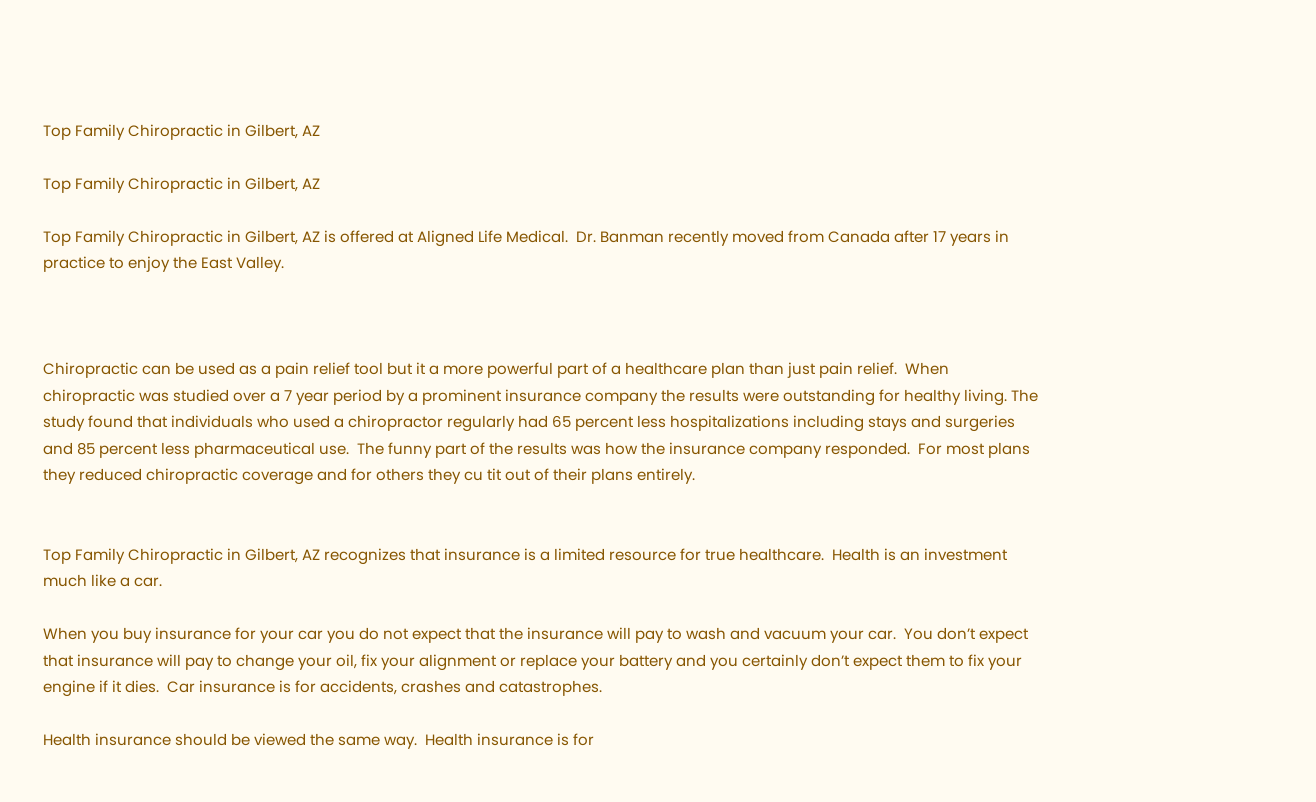Top Family Chiropractic in Gilbert, AZ

Top Family Chiropractic in Gilbert, AZ

Top Family Chiropractic in Gilbert, AZ is offered at Aligned Life Medical.  Dr. Banman recently moved from Canada after 17 years in practice to enjoy the East Valley.



Chiropractic can be used as a pain relief tool but it a more powerful part of a healthcare plan than just pain relief.  When chiropractic was studied over a 7 year period by a prominent insurance company the results were outstanding for healthy living. The study found that individuals who used a chiropractor regularly had 65 percent less hospitalizations including stays and surgeries and 85 percent less pharmaceutical use.  The funny part of the results was how the insurance company responded.  For most plans they reduced chiropractic coverage and for others they cu tit out of their plans entirely.


Top Family Chiropractic in Gilbert, AZ recognizes that insurance is a limited resource for true healthcare.  Health is an investment much like a car.

When you buy insurance for your car you do not expect that the insurance will pay to wash and vacuum your car.  You don’t expect that insurance will pay to change your oil, fix your alignment or replace your battery and you certainly don’t expect them to fix your engine if it dies.  Car insurance is for accidents, crashes and catastrophes.

Health insurance should be viewed the same way.  Health insurance is for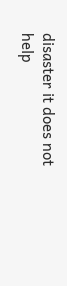disaster it does not help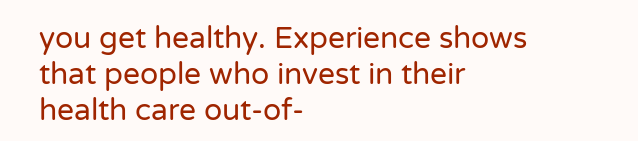you get healthy. Experience shows that people who invest in their health care out-of-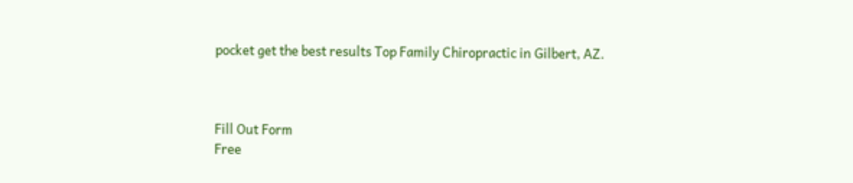pocket get the best results Top Family Chiropractic in Gilbert, AZ.



Fill Out Form
Free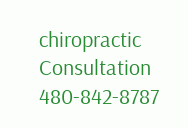chiropractic Consultation 480-842-8787